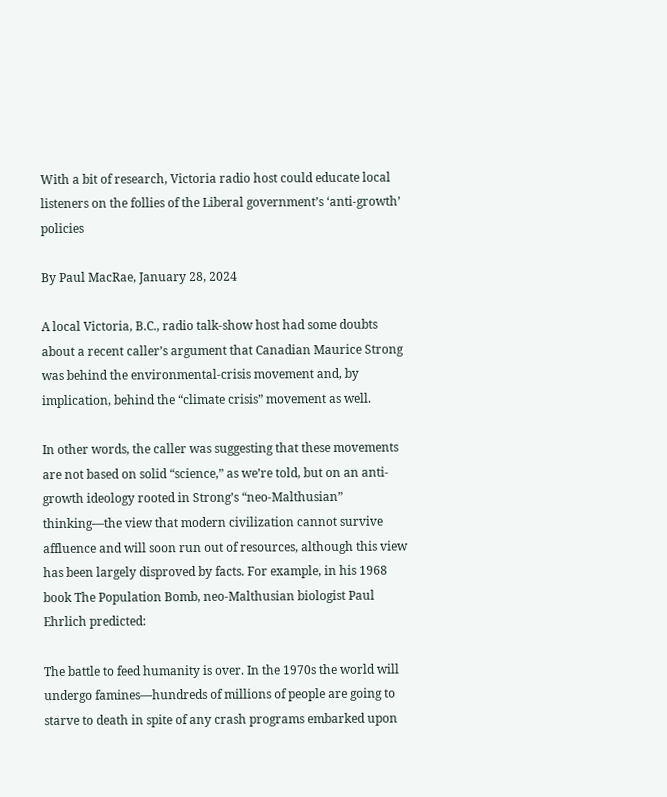With a bit of research, Victoria radio host could educate local listeners on the follies of the Liberal government’s ‘anti-growth’ policies

By Paul MacRae, January 28, 2024

A local Victoria, B.C., radio talk-show host had some doubts about a recent caller’s argument that Canadian Maurice Strong was behind the environmental-crisis movement and, by implication, behind the “climate crisis” movement as well.

In other words, the caller was suggesting that these movements are not based on solid “science,” as we’re told, but on an anti-growth ideology rooted in Strong’s “neo-Malthusian” thinking—the view that modern civilization cannot survive affluence and will soon run out of resources, although this view has been largely disproved by facts. For example, in his 1968 book The Population Bomb, neo-Malthusian biologist Paul Ehrlich predicted:

The battle to feed humanity is over. In the 1970s the world will undergo famines—hundreds of millions of people are going to starve to death in spite of any crash programs embarked upon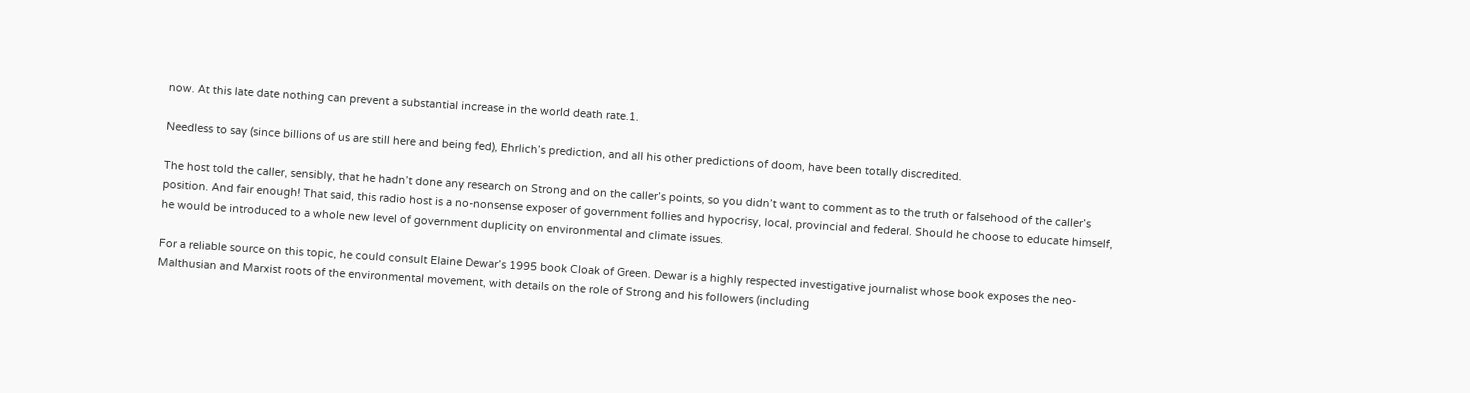now. At this late date nothing can prevent a substantial increase in the world death rate.1.

Needless to say (since billions of us are still here and being fed), Ehrlich’s prediction, and all his other predictions of doom, have been totally discredited.

The host told the caller, sensibly, that he hadn’t done any research on Strong and on the caller’s points, so you didn’t want to comment as to the truth or falsehood of the caller’s position. And fair enough! That said, this radio host is a no-nonsense exposer of government follies and hypocrisy, local, provincial and federal. Should he choose to educate himself, he would be introduced to a whole new level of government duplicity on environmental and climate issues.

For a reliable source on this topic, he could consult Elaine Dewar’s 1995 book Cloak of Green. Dewar is a highly respected investigative journalist whose book exposes the neo-Malthusian and Marxist roots of the environmental movement, with details on the role of Strong and his followers (including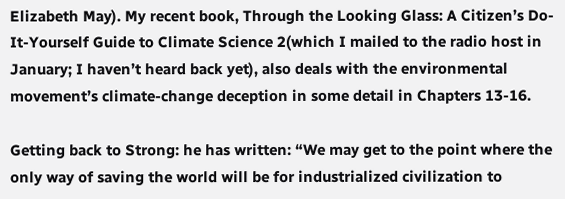Elizabeth May). My recent book, Through the Looking Glass: A Citizen’s Do-It-Yourself Guide to Climate Science 2(which I mailed to the radio host in January; I haven’t heard back yet), also deals with the environmental movement’s climate-change deception in some detail in Chapters 13-16.

Getting back to Strong: he has written: “We may get to the point where the only way of saving the world will be for industrialized civilization to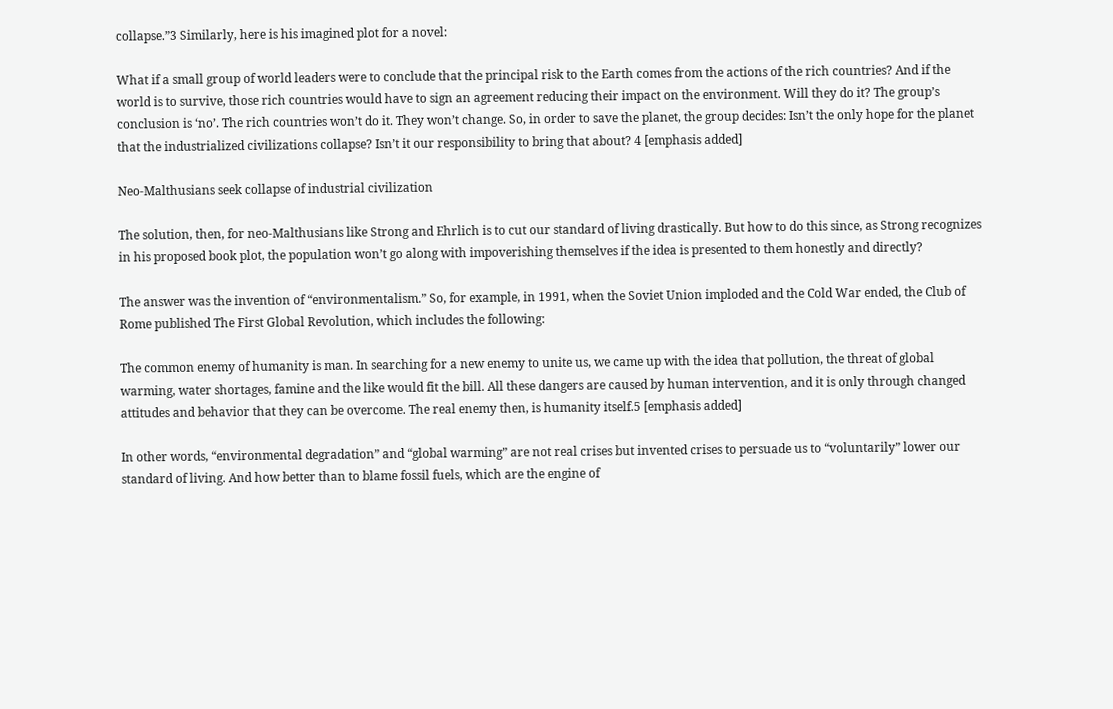collapse.”3 Similarly, here is his imagined plot for a novel:

What if a small group of world leaders were to conclude that the principal risk to the Earth comes from the actions of the rich countries? And if the world is to survive, those rich countries would have to sign an agreement reducing their impact on the environment. Will they do it? The group’s conclusion is ‘no’. The rich countries won’t do it. They won’t change. So, in order to save the planet, the group decides: Isn’t the only hope for the planet that the industrialized civilizations collapse? Isn’t it our responsibility to bring that about? 4 [emphasis added]

Neo-Malthusians seek collapse of industrial civilization

The solution, then, for neo-Malthusians like Strong and Ehrlich is to cut our standard of living drastically. But how to do this since, as Strong recognizes in his proposed book plot, the population won’t go along with impoverishing themselves if the idea is presented to them honestly and directly?

The answer was the invention of “environmentalism.” So, for example, in 1991, when the Soviet Union imploded and the Cold War ended, the Club of Rome published The First Global Revolution, which includes the following:

The common enemy of humanity is man. In searching for a new enemy to unite us, we came up with the idea that pollution, the threat of global warming, water shortages, famine and the like would fit the bill. All these dangers are caused by human intervention, and it is only through changed attitudes and behavior that they can be overcome. The real enemy then, is humanity itself.5 [emphasis added]

In other words, “environmental degradation” and “global warming” are not real crises but invented crises to persuade us to “voluntarily” lower our standard of living. And how better than to blame fossil fuels, which are the engine of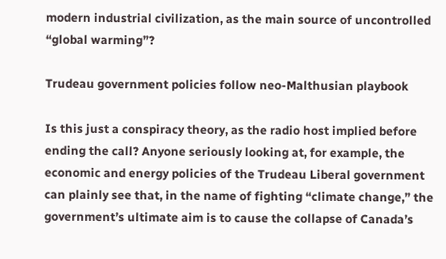modern industrial civilization, as the main source of uncontrolled “global warming”?

Trudeau government policies follow neo-Malthusian playbook

Is this just a conspiracy theory, as the radio host implied before ending the call? Anyone seriously looking at, for example, the economic and energy policies of the Trudeau Liberal government can plainly see that, in the name of fighting “climate change,” the government’s ultimate aim is to cause the collapse of Canada’s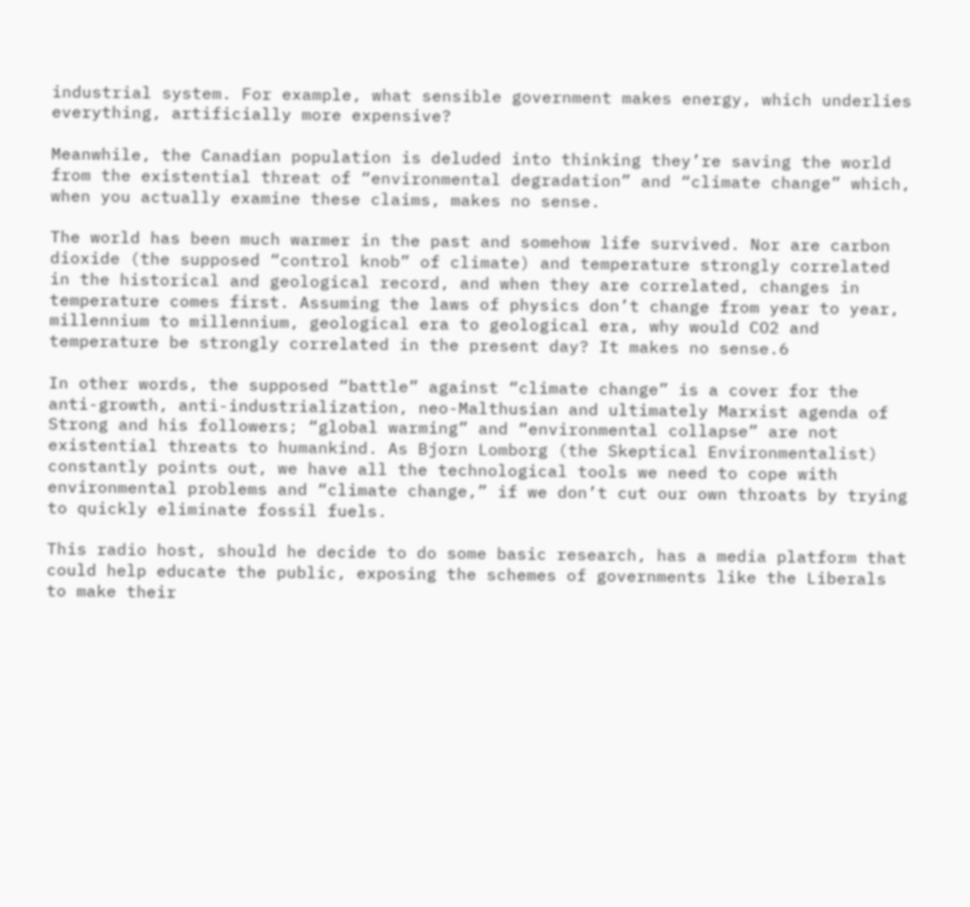industrial system. For example, what sensible government makes energy, which underlies everything, artificially more expensive?

Meanwhile, the Canadian population is deluded into thinking they’re saving the world from the existential threat of “environmental degradation” and “climate change” which, when you actually examine these claims, makes no sense.

The world has been much warmer in the past and somehow life survived. Nor are carbon dioxide (the supposed “control knob” of climate) and temperature strongly correlated in the historical and geological record, and when they are correlated, changes in temperature comes first. Assuming the laws of physics don’t change from year to year, millennium to millennium, geological era to geological era, why would CO2 and temperature be strongly correlated in the present day? It makes no sense.6

In other words, the supposed “battle” against “climate change” is a cover for the anti-growth, anti-industrialization, neo-Malthusian and ultimately Marxist agenda of Strong and his followers; “global warming” and “environmental collapse” are not existential threats to humankind. As Bjorn Lomborg (the Skeptical Environmentalist) constantly points out, we have all the technological tools we need to cope with environmental problems and “climate change,” if we don’t cut our own throats by trying to quickly eliminate fossil fuels.

This radio host, should he decide to do some basic research, has a media platform that could help educate the public, exposing the schemes of governments like the Liberals to make their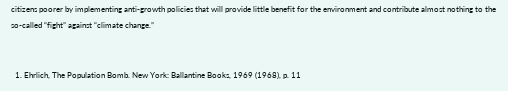citizens poorer by implementing anti-growth policies that will provide little benefit for the environment and contribute almost nothing to the so-called “fight” against “climate change.”


  1. Ehrlich, The Population Bomb. New York: Ballantine Books, 1969 (1968), p. 11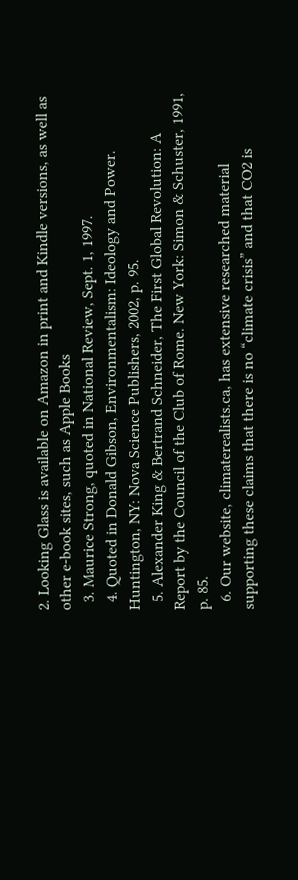2. Looking Glass is available on Amazon in print and Kindle versions, as well as other e-book sites, such as Apple Books
  3. Maurice Strong, quoted in National Review, Sept. 1, 1997.
  4. Quoted in Donald Gibson, Environmentalism: Ideology and Power. Huntington, NY: Nova Science Publishers, 2002, p. 95.
  5. Alexander King & Bertrand Schneider, The First Global Revolution: A Report by the Council of the Club of Rome. New York: Simon & Schuster, 1991, p. 85.
  6. Our website, climaterealists.ca, has extensive researched material supporting these claims that there is no “climate crisis” and that CO2 is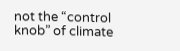not the “control knob” of climate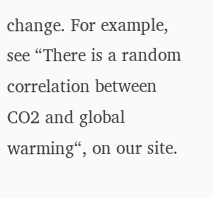change. For example, see “There is a random correlation between CO2 and global warming“, on our site.